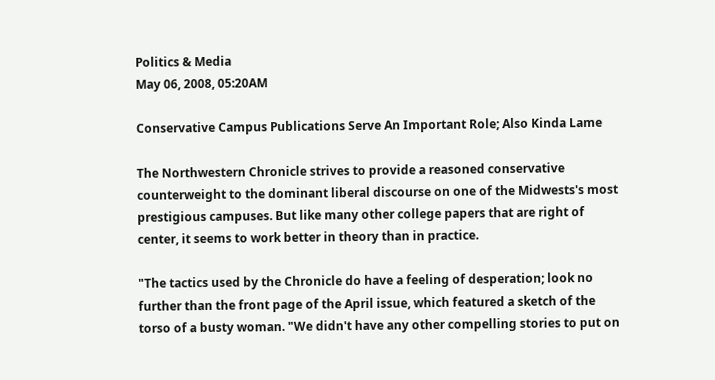Politics & Media
May 06, 2008, 05:20AM

Conservative Campus Publications Serve An Important Role; Also Kinda Lame

The Northwestern Chronicle strives to provide a reasoned conservative counterweight to the dominant liberal discourse on one of the Midwests's most prestigious campuses. But like many other college papers that are right of center, it seems to work better in theory than in practice.

"The tactics used by the Chronicle do have a feeling of desperation; look no further than the front page of the April issue, which featured a sketch of the torso of a busty woman. "We didn't have any other compelling stories to put on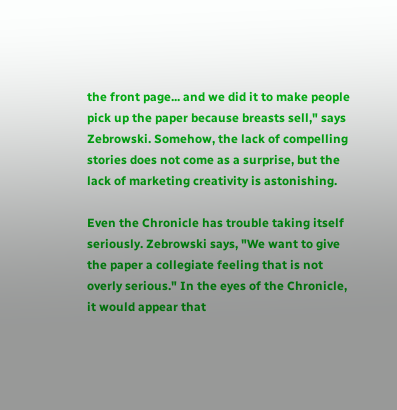the front page... and we did it to make people pick up the paper because breasts sell," says Zebrowski. Somehow, the lack of compelling stories does not come as a surprise, but the lack of marketing creativity is astonishing.

Even the Chronicle has trouble taking itself seriously. Zebrowski says, "We want to give the paper a collegiate feeling that is not overly serious." In the eyes of the Chronicle, it would appear that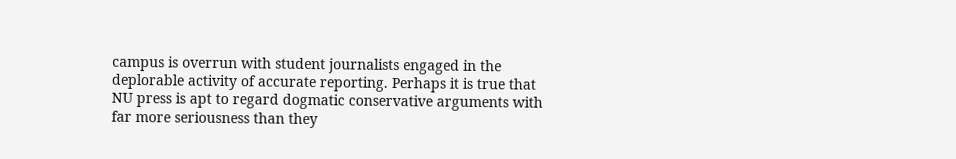campus is overrun with student journalists engaged in the deplorable activity of accurate reporting. Perhaps it is true that NU press is apt to regard dogmatic conservative arguments with far more seriousness than they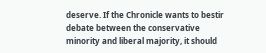deserve. If the Chronicle wants to bestir debate between the conservative minority and liberal majority, it should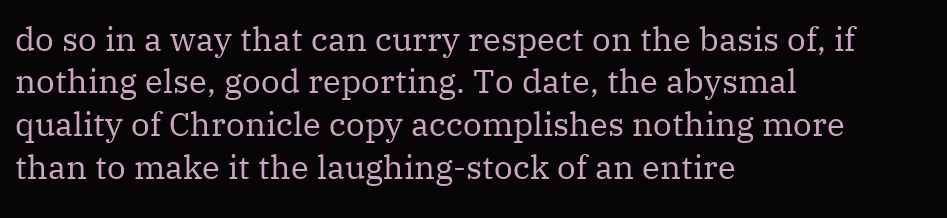do so in a way that can curry respect on the basis of, if nothing else, good reporting. To date, the abysmal quality of Chronicle copy accomplishes nothing more than to make it the laughing-stock of an entire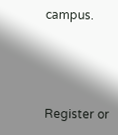campus.



Register or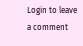Login to leave a comment